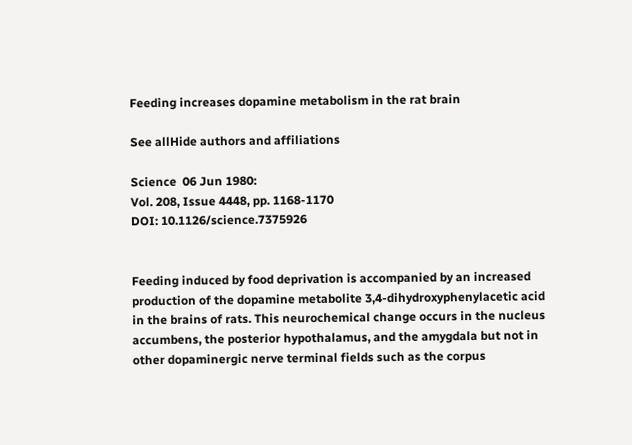Feeding increases dopamine metabolism in the rat brain

See allHide authors and affiliations

Science  06 Jun 1980:
Vol. 208, Issue 4448, pp. 1168-1170
DOI: 10.1126/science.7375926


Feeding induced by food deprivation is accompanied by an increased production of the dopamine metabolite 3,4-dihydroxyphenylacetic acid in the brains of rats. This neurochemical change occurs in the nucleus accumbens, the posterior hypothalamus, and the amygdala but not in other dopaminergic nerve terminal fields such as the corpus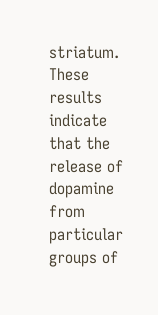striatum. These results indicate that the release of dopamine from particular groups of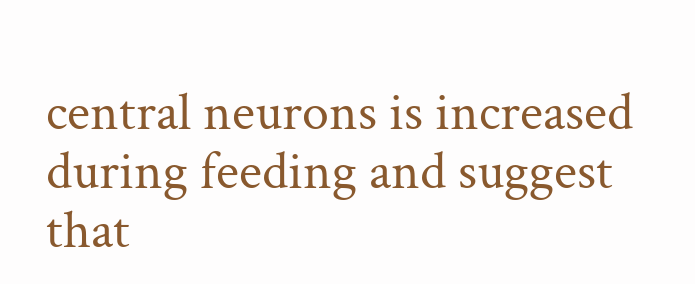central neurons is increased during feeding and suggest that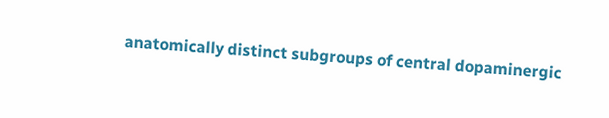anatomically distinct subgroups of central dopaminergic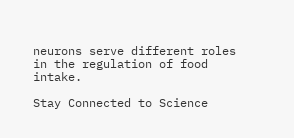neurons serve different roles in the regulation of food intake.

Stay Connected to Science